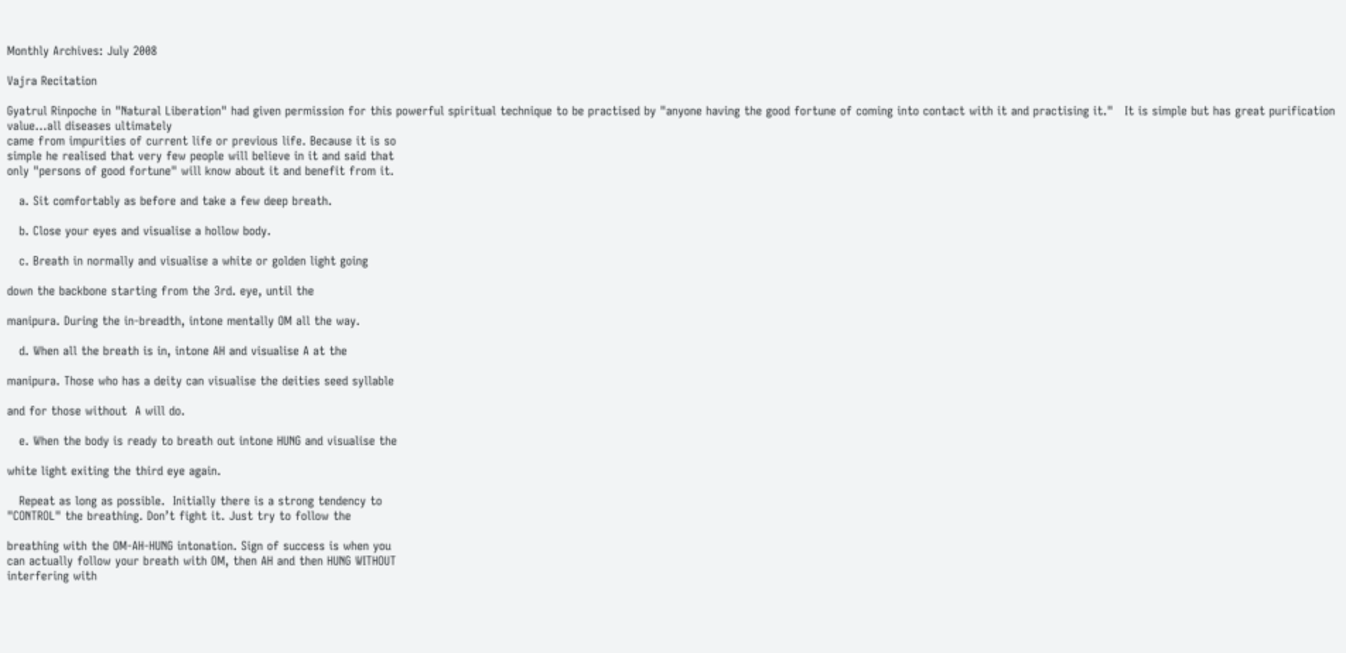Monthly Archives: July 2008

Vajra Recitation

Gyatrul Rinpoche in "Natural Liberation" had given permission for this powerful spiritual technique to be practised by "anyone having the good fortune of coming into contact with it and practising it."   It is simple but has great purification value…all diseases ultimately
came from impurities of current life or previous life. Because it is so
simple he realised that very few people will believe in it and said that
only "persons of good fortune" will know about it and benefit from it.

   a. Sit comfortably as before and take a few deep breath.

   b. Close your eyes and visualise a hollow body.

   c. Breath in normally and visualise a white or golden light going

down the backbone starting from the 3rd. eye, until the

manipura. During the in-breadth, intone mentally OM all the way.

   d. When all the breath is in, intone AH and visualise A at the

manipura. Those who has a deity can visualise the deities seed syllable

and for those without  A will do.

   e. When the body is ready to breath out intone HUNG and visualise the

white light exiting the third eye again.

   Repeat as long as possible.  Initially there is a strong tendency to
"CONTROL" the breathing. Don’t fight it. Just try to follow the

breathing with the OM-AH-HUNG intonation. Sign of success is when you
can actually follow your breath with OM, then AH and then HUNG WITHOUT
interfering with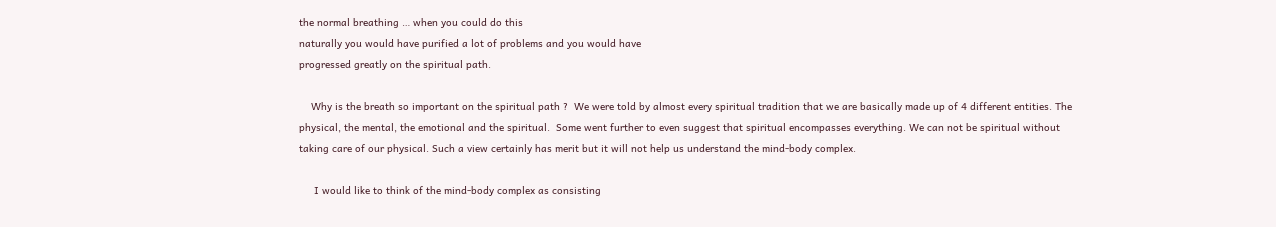the normal breathing … when you could do this
naturally you would have purified a lot of problems and you would have
progressed greatly on the spiritual path.

    Why is the breath so important on the spiritual path ?  We were told by almost every spiritual tradition that we are basically made up of 4 different entities. The physical, the mental, the emotional and the spiritual.  Some went further to even suggest that spiritual encompasses everything. We can not be spiritual without taking care of our physical. Such a view certainly has merit but it will not help us understand the mind-body complex.

     I would like to think of the mind-body complex as consisting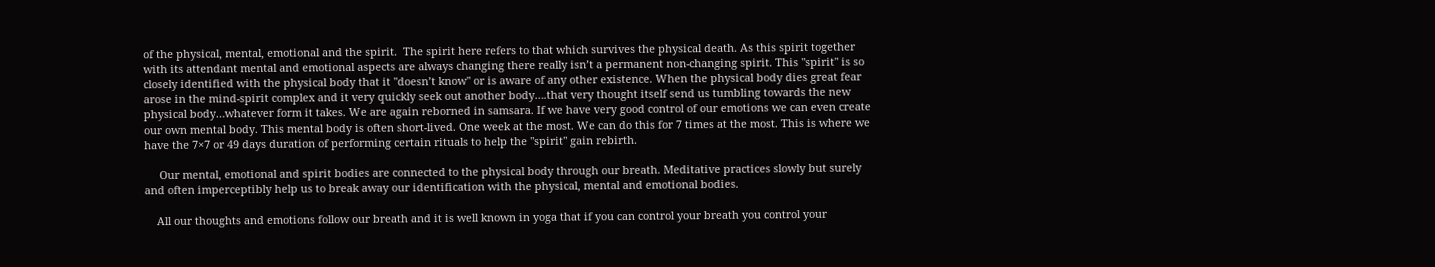of the physical, mental, emotional and the spirit.  The spirit here refers to that which survives the physical death. As this spirit together with its attendant mental and emotional aspects are always changing there really isn’t a permanent non-changing spirit. This "spirit" is so closely identified with the physical body that it "doesn’t know" or is aware of any other existence. When the physical body dies great fear arose in the mind-spirit complex and it very quickly seek out another body….that very thought itself send us tumbling towards the new physical body…whatever form it takes. We are again reborned in samsara. If we have very good control of our emotions we can even create our own mental body. This mental body is often short-lived. One week at the most. We can do this for 7 times at the most. This is where we have the 7×7 or 49 days duration of performing certain rituals to help the "spirit" gain rebirth.

     Our mental, emotional and spirit bodies are connected to the physical body through our breath. Meditative practices slowly but surely and often imperceptibly help us to break away our identification with the physical, mental and emotional bodies.

    All our thoughts and emotions follow our breath and it is well known in yoga that if you can control your breath you control your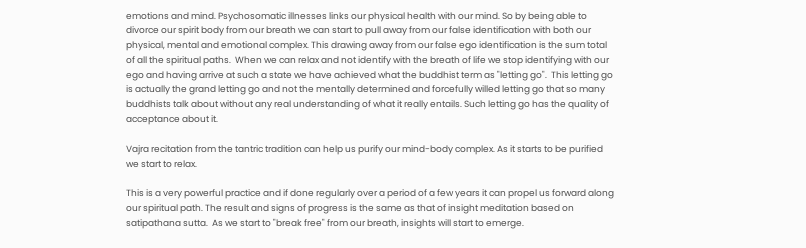emotions and mind. Psychosomatic illnesses links our physical health with our mind. So by being able to divorce our spirit body from our breath we can start to pull away from our false identification with both our physical, mental and emotional complex. This drawing away from our false ego identification is the sum total of all the spiritual paths.  When we can relax and not identify with the breath of life we stop identifying with our ego and having arrive at such a state we have achieved what the buddhist term as "letting go".  This letting go is actually the grand letting go and not the mentally determined and forcefully willed letting go that so many buddhists talk about without any real understanding of what it really entails. Such letting go has the quality of acceptance about it.

Vajra recitation from the tantric tradition can help us purify our mind-body complex. As it starts to be purified we start to relax.

This is a very powerful practice and if done regularly over a period of a few years it can propel us forward along our spiritual path. The result and signs of progress is the same as that of insight meditation based on satipathana sutta.  As we start to "break free" from our breath, insights will start to emerge.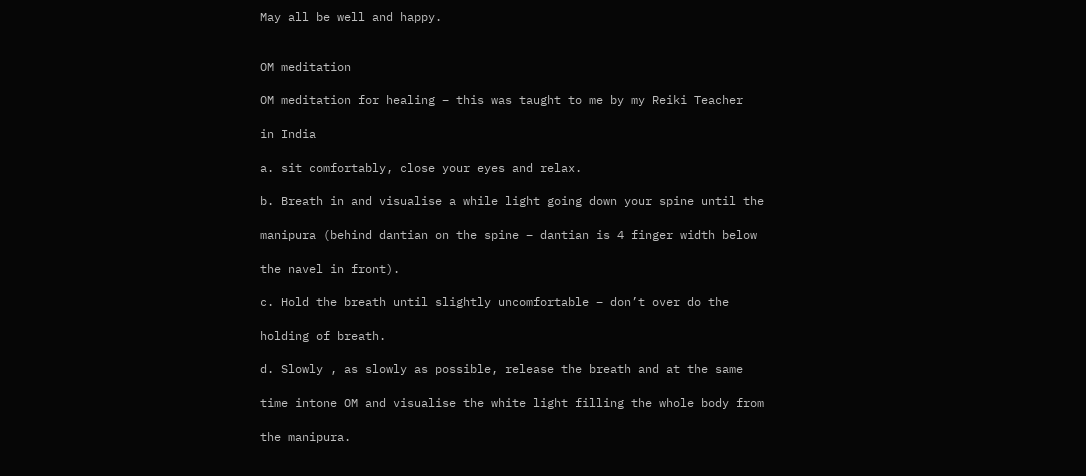May all be well and happy.


OM meditation

OM meditation for healing – this was taught to me by my Reiki Teacher

in India

a. sit comfortably, close your eyes and relax.

b. Breath in and visualise a while light going down your spine until the

manipura (behind dantian on the spine – dantian is 4 finger width below

the navel in front).

c. Hold the breath until slightly uncomfortable – don’t over do the

holding of breath.

d. Slowly , as slowly as possible, release the breath and at the same

time intone OM and visualise the white light filling the whole body from

the manipura.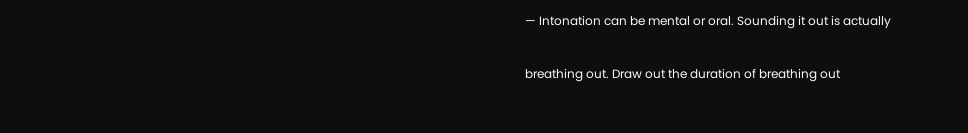— Intonation can be mental or oral. Sounding it out is actually

breathing out. Draw out the duration of breathing out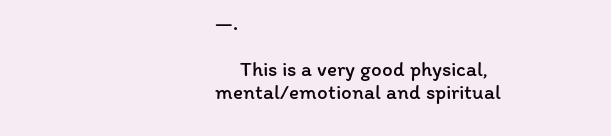—.

     This is a very good physical, mental/emotional and spiritual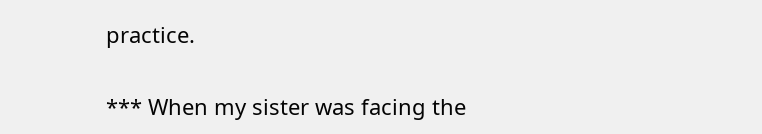practice.


*** When my sister was facing the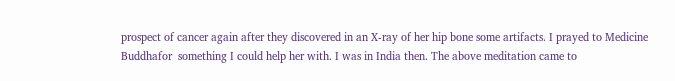prospect of cancer again after they discovered in an X-ray of her hip bone some artifacts. I prayed to Medicine Buddhafor  something I could help her with. I was in India then. The above meditation came to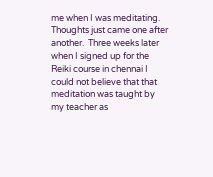me when I was meditating. Thoughts just came one after another.  Three weeks later when I signed up for the Reiki course in chennai I could not believe that that meditation was taught by my teacher as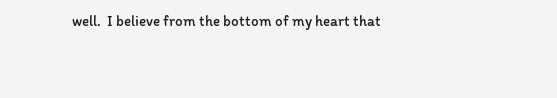well.  I believe from the bottom of my heart that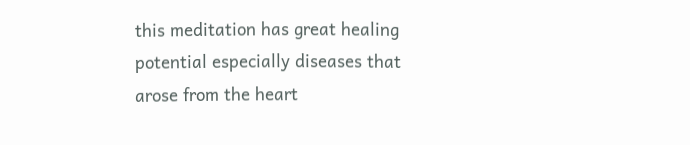this meditation has great healing potential especially diseases that arose from the heart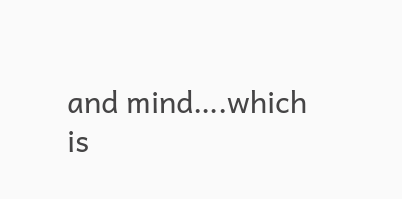and mind….which is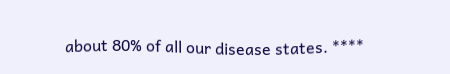about 80% of all our disease states. ****